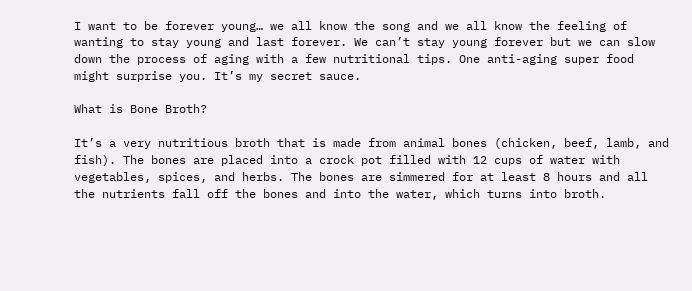I want to be forever young… we all know the song and we all know the feeling of wanting to stay young and last forever. We can’t stay young forever but we can slow down the process of aging with a few nutritional tips. One anti-aging super food might surprise you. It’s my secret sauce.

What is Bone Broth?

It’s a very nutritious broth that is made from animal bones (chicken, beef, lamb, and fish). The bones are placed into a crock pot filled with 12 cups of water with vegetables, spices, and herbs. The bones are simmered for at least 8 hours and all the nutrients fall off the bones and into the water, which turns into broth.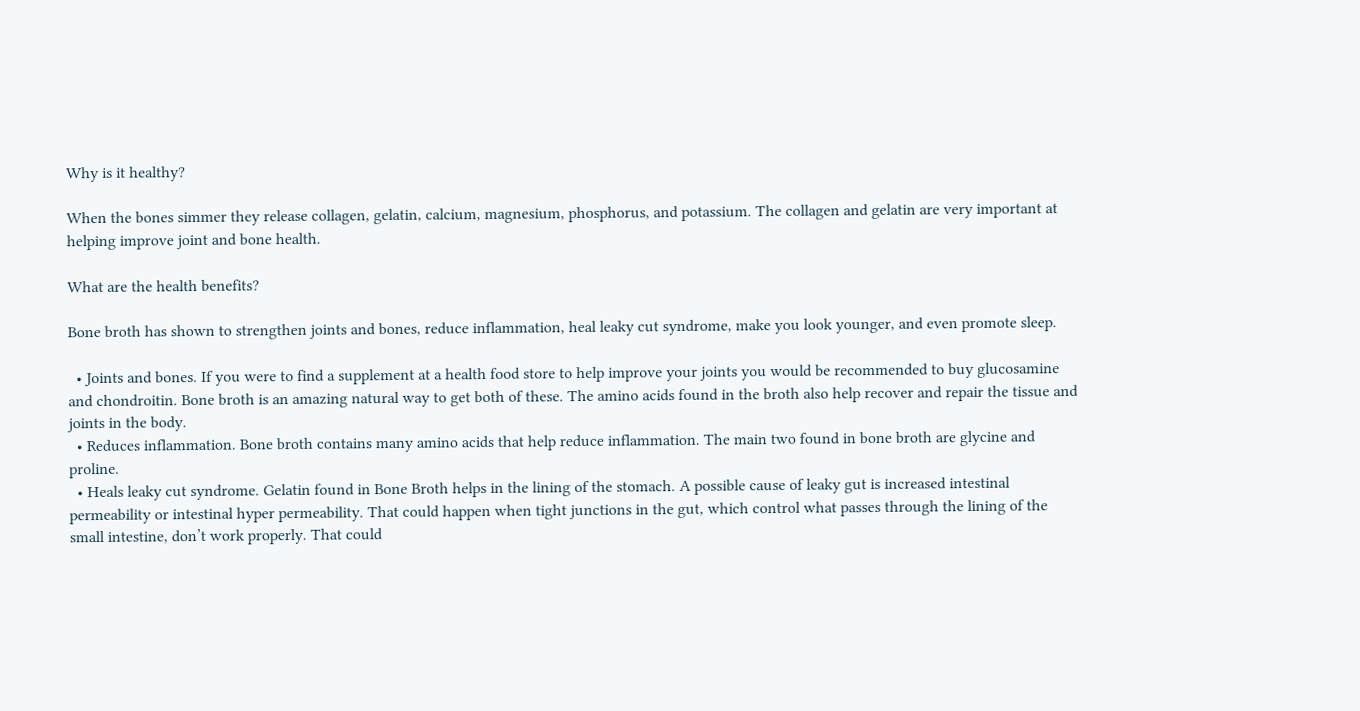Why is it healthy?

When the bones simmer they release collagen, gelatin, calcium, magnesium, phosphorus, and potassium. The collagen and gelatin are very important at helping improve joint and bone health.

What are the health benefits?

Bone broth has shown to strengthen joints and bones, reduce inflammation, heal leaky cut syndrome, make you look younger, and even promote sleep.

  • Joints and bones. If you were to find a supplement at a health food store to help improve your joints you would be recommended to buy glucosamine and chondroitin. Bone broth is an amazing natural way to get both of these. The amino acids found in the broth also help recover and repair the tissue and joints in the body.
  • Reduces inflammation. Bone broth contains many amino acids that help reduce inflammation. The main two found in bone broth are glycine and proline.
  • Heals leaky cut syndrome. Gelatin found in Bone Broth helps in the lining of the stomach. A possible cause of leaky gut is increased intestinal permeability or intestinal hyper permeability. That could happen when tight junctions in the gut, which control what passes through the lining of the small intestine, don’t work properly. That could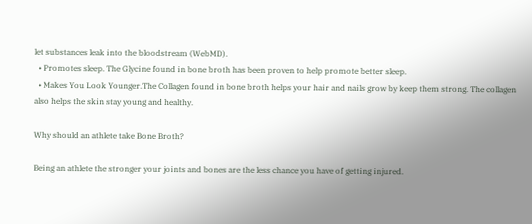let substances leak into the bloodstream (WebMD).
  • Promotes sleep. The Glycine found in bone broth has been proven to help promote better sleep.
  • Makes You Look Younger.The Collagen found in bone broth helps your hair and nails grow by keep them strong. The collagen also helps the skin stay young and healthy.

Why should an athlete take Bone Broth?

Being an athlete the stronger your joints and bones are the less chance you have of getting injured.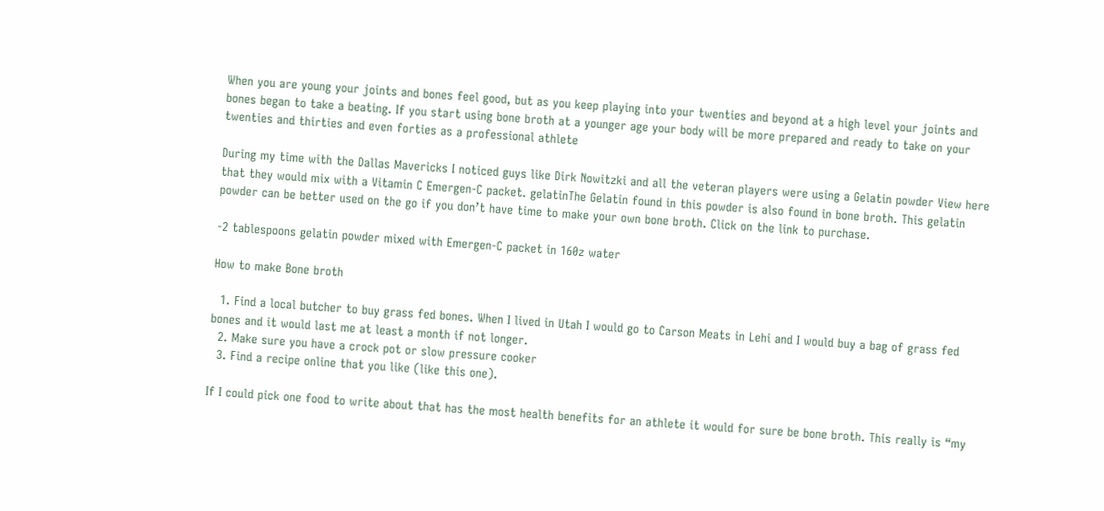When you are young your joints and bones feel good, but as you keep playing into your twenties and beyond at a high level your joints and bones began to take a beating. If you start using bone broth at a younger age your body will be more prepared and ready to take on your twenties and thirties and even forties as a professional athlete

During my time with the Dallas Mavericks I noticed guys like Dirk Nowitzki and all the veteran players were using a Gelatin powder View here  that they would mix with a Vitamin C Emergen-C packet. gelatinThe Gelatin found in this powder is also found in bone broth. This gelatin powder can be better used on the go if you don’t have time to make your own bone broth. Click on the link to purchase.

-2 tablespoons gelatin powder mixed with Emergen-C packet in 160z water

How to make Bone broth

  1. Find a local butcher to buy grass fed bones. When I lived in Utah I would go to Carson Meats in Lehi and I would buy a bag of grass fed bones and it would last me at least a month if not longer.
  2. Make sure you have a crock pot or slow pressure cooker
  3. Find a recipe online that you like (like this one).

If I could pick one food to write about that has the most health benefits for an athlete it would for sure be bone broth. This really is “my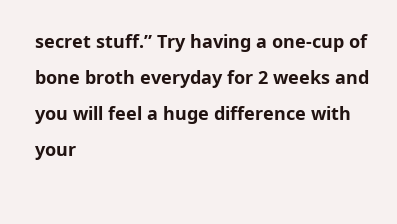secret stuff.” Try having a one-cup of bone broth everyday for 2 weeks and you will feel a huge difference with your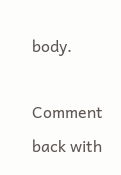body.

Comment back with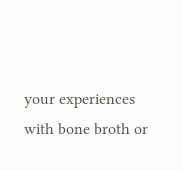your experiences with bone broth or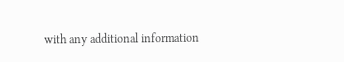with any additional information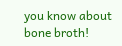you know about bone broth!